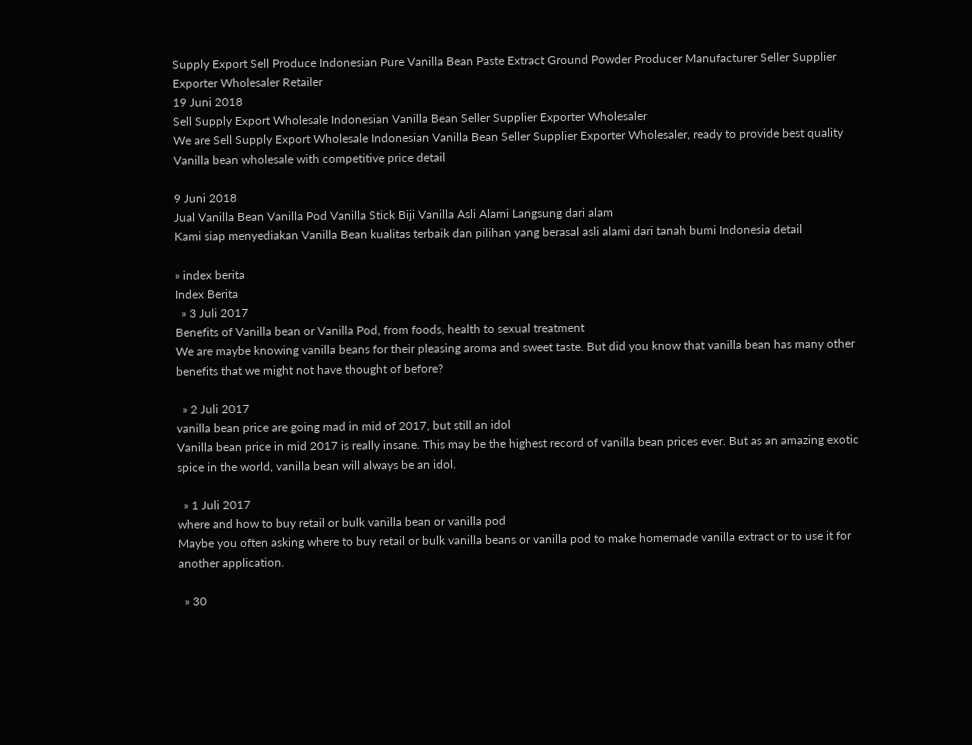Supply Export Sell Produce Indonesian Pure Vanilla Bean Paste Extract Ground Powder Producer Manufacturer Seller Supplier Exporter Wholesaler Retailer
19 Juni 2018
Sell Supply Export Wholesale Indonesian Vanilla Bean Seller Supplier Exporter Wholesaler
We are Sell Supply Export Wholesale Indonesian Vanilla Bean Seller Supplier Exporter Wholesaler, ready to provide best quality Vanilla bean wholesale with competitive price detail

9 Juni 2018
Jual Vanilla Bean Vanilla Pod Vanilla Stick Biji Vanilla Asli Alami Langsung dari alam
Kami siap menyediakan Vanilla Bean kualitas terbaik dan pilihan yang berasal asli alami dari tanah bumi Indonesia detail

» index berita
Index Berita
  » 3 Juli 2017
Benefits of Vanilla bean or Vanilla Pod, from foods, health to sexual treatment
We are maybe knowing vanilla beans for their pleasing aroma and sweet taste. But did you know that vanilla bean has many other benefits that we might not have thought of before?

  » 2 Juli 2017
vanilla bean price are going mad in mid of 2017, but still an idol
Vanilla bean price in mid 2017 is really insane. This may be the highest record of vanilla bean prices ever. But as an amazing exotic spice in the world, vanilla bean will always be an idol.

  » 1 Juli 2017
where and how to buy retail or bulk vanilla bean or vanilla pod
Maybe you often asking where to buy retail or bulk vanilla beans or vanilla pod to make homemade vanilla extract or to use it for another application.

  » 30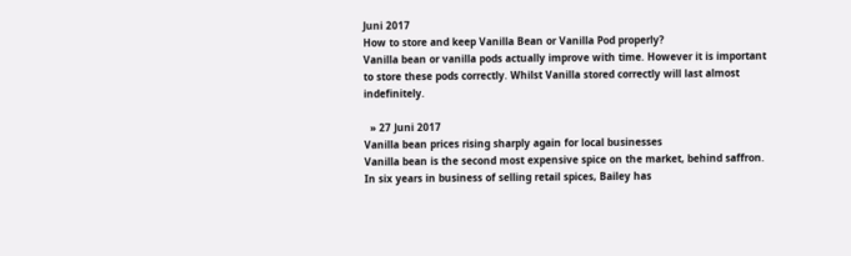Juni 2017
How to store and keep Vanilla Bean or Vanilla Pod properly?
Vanilla bean or vanilla pods actually improve with time. However it is important to store these pods correctly. Whilst Vanilla stored correctly will last almost indefinitely.

  » 27 Juni 2017
Vanilla bean prices rising sharply again for local businesses
Vanilla bean is the second most expensive spice on the market, behind saffron. In six years in business of selling retail spices, Bailey has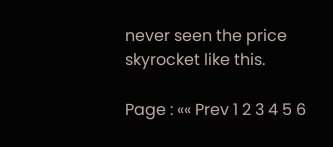never seen the price skyrocket like this.

Page : «« Prev 1 2 3 4 5 6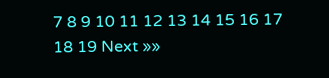7 8 9 10 11 12 13 14 15 16 17 18 19 Next »»